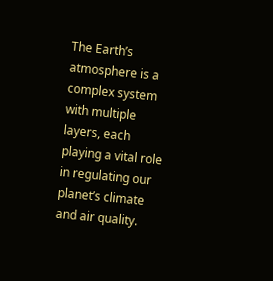The Earth’s atmosphere is a complex system with multiple layers, each playing a vital role in regulating our planet’s climate and air quality.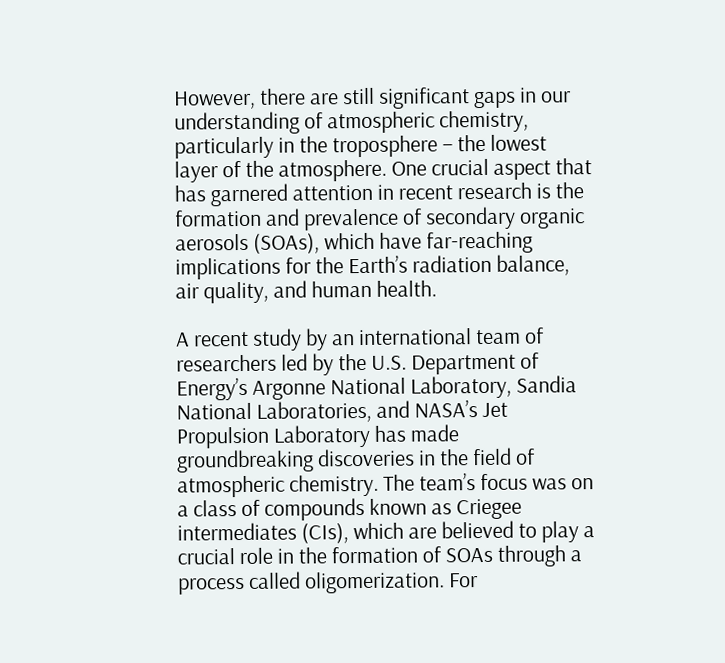However, there are still significant gaps in our understanding of atmospheric chemistry, particularly in the troposphere – the lowest layer of the atmosphere. One crucial aspect that has garnered attention in recent research is the formation and prevalence of secondary organic aerosols (SOAs), which have far-reaching implications for the Earth’s radiation balance, air quality, and human health.

A recent study by an international team of researchers led by the U.S. Department of Energy’s Argonne National Laboratory, Sandia National Laboratories, and NASA’s Jet Propulsion Laboratory has made groundbreaking discoveries in the field of atmospheric chemistry. The team’s focus was on a class of compounds known as Criegee intermediates (CIs), which are believed to play a crucial role in the formation of SOAs through a process called oligomerization. For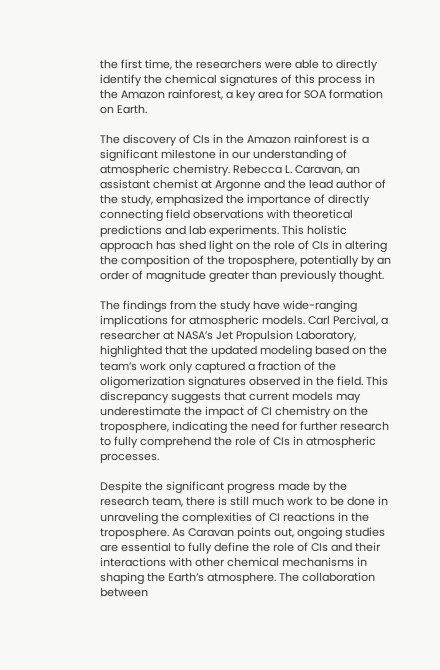the first time, the researchers were able to directly identify the chemical signatures of this process in the Amazon rainforest, a key area for SOA formation on Earth.

The discovery of CIs in the Amazon rainforest is a significant milestone in our understanding of atmospheric chemistry. Rebecca L. Caravan, an assistant chemist at Argonne and the lead author of the study, emphasized the importance of directly connecting field observations with theoretical predictions and lab experiments. This holistic approach has shed light on the role of CIs in altering the composition of the troposphere, potentially by an order of magnitude greater than previously thought.

The findings from the study have wide-ranging implications for atmospheric models. Carl Percival, a researcher at NASA’s Jet Propulsion Laboratory, highlighted that the updated modeling based on the team’s work only captured a fraction of the oligomerization signatures observed in the field. This discrepancy suggests that current models may underestimate the impact of CI chemistry on the troposphere, indicating the need for further research to fully comprehend the role of CIs in atmospheric processes.

Despite the significant progress made by the research team, there is still much work to be done in unraveling the complexities of CI reactions in the troposphere. As Caravan points out, ongoing studies are essential to fully define the role of CIs and their interactions with other chemical mechanisms in shaping the Earth’s atmosphere. The collaboration between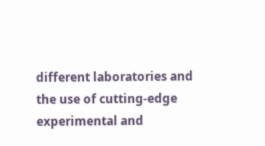different laboratories and the use of cutting-edge experimental and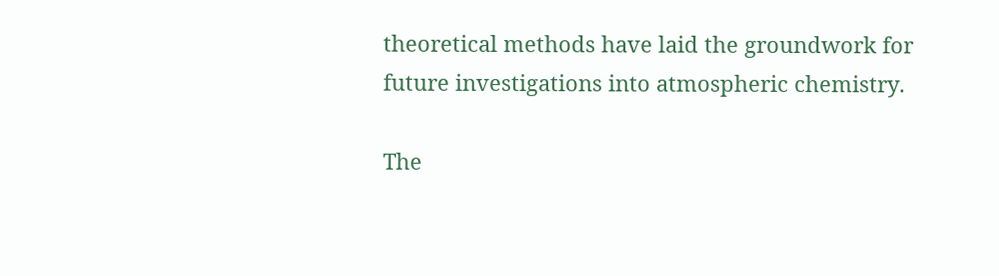theoretical methods have laid the groundwork for future investigations into atmospheric chemistry.

The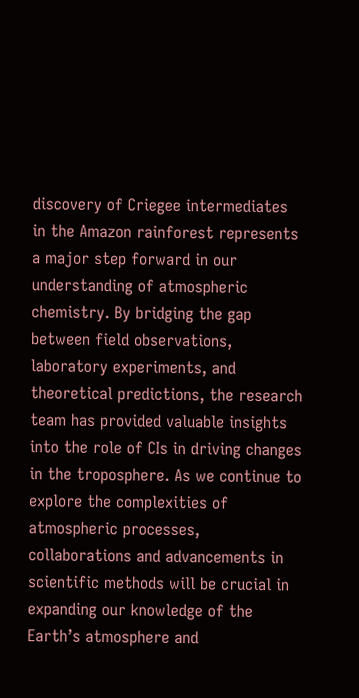discovery of Criegee intermediates in the Amazon rainforest represents a major step forward in our understanding of atmospheric chemistry. By bridging the gap between field observations, laboratory experiments, and theoretical predictions, the research team has provided valuable insights into the role of CIs in driving changes in the troposphere. As we continue to explore the complexities of atmospheric processes, collaborations and advancements in scientific methods will be crucial in expanding our knowledge of the Earth’s atmosphere and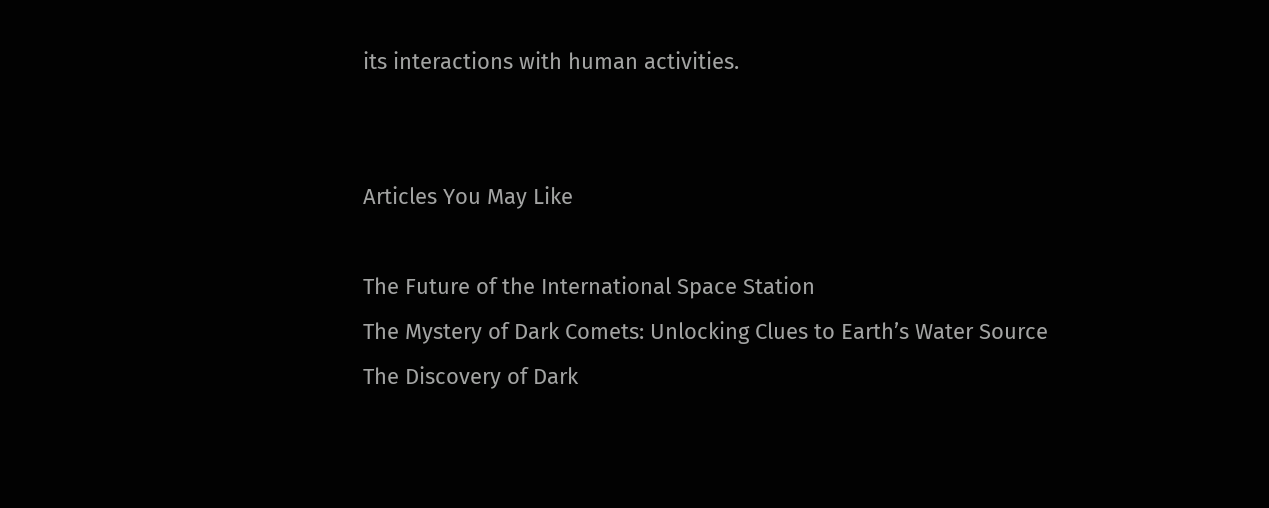its interactions with human activities.


Articles You May Like

The Future of the International Space Station
The Mystery of Dark Comets: Unlocking Clues to Earth’s Water Source
The Discovery of Dark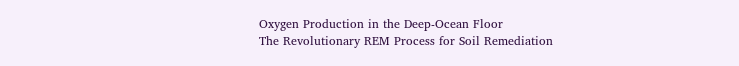Oxygen Production in the Deep-Ocean Floor
The Revolutionary REM Process for Soil Remediation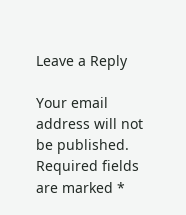Leave a Reply

Your email address will not be published. Required fields are marked *